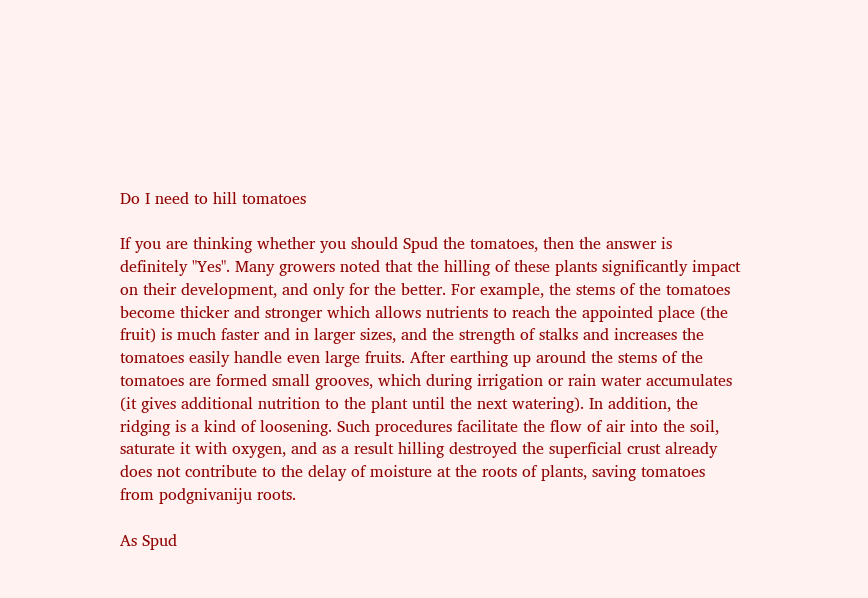Do I need to hill tomatoes

If you are thinking whether you should Spud the tomatoes, then the answer is definitely "Yes". Many growers noted that the hilling of these plants significantly impact on their development, and only for the better. For example, the stems of the tomatoes become thicker and stronger which allows nutrients to reach the appointed place (the fruit) is much faster and in larger sizes, and the strength of stalks and increases the tomatoes easily handle even large fruits. After earthing up around the stems of the tomatoes are formed small grooves, which during irrigation or rain water accumulates (it gives additional nutrition to the plant until the next watering). In addition, the ridging is a kind of loosening. Such procedures facilitate the flow of air into the soil, saturate it with oxygen, and as a result hilling destroyed the superficial crust already does not contribute to the delay of moisture at the roots of plants, saving tomatoes from podgnivaniju roots.

As Spud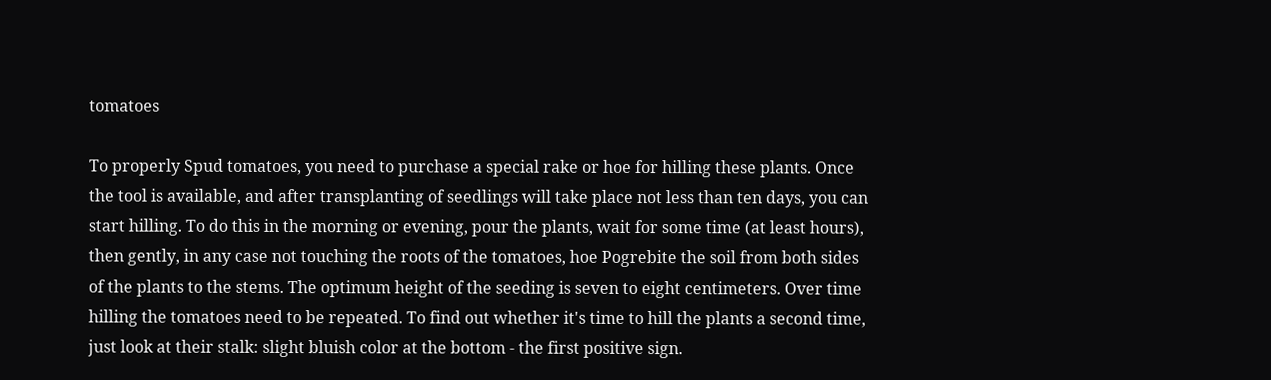tomatoes

To properly Spud tomatoes, you need to purchase a special rake or hoe for hilling these plants. Once the tool is available, and after transplanting of seedlings will take place not less than ten days, you can start hilling. To do this in the morning or evening, pour the plants, wait for some time (at least hours), then gently, in any case not touching the roots of the tomatoes, hoe Pogrebite the soil from both sides of the plants to the stems. The optimum height of the seeding is seven to eight centimeters. Over time hilling the tomatoes need to be repeated. To find out whether it's time to hill the plants a second time, just look at their stalk: slight bluish color at the bottom - the first positive sign.